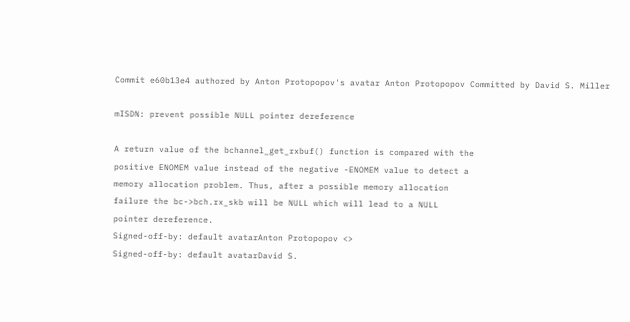Commit e60b13e4 authored by Anton Protopopov's avatar Anton Protopopov Committed by David S. Miller

mISDN: prevent possible NULL pointer dereference

A return value of the bchannel_get_rxbuf() function is compared with the
positive ENOMEM value instead of the negative -ENOMEM value to detect a
memory allocation problem. Thus, after a possible memory allocation
failure the bc->bch.rx_skb will be NULL which will lead to a NULL
pointer dereference.
Signed-off-by: default avatarAnton Protopopov <>
Signed-off-by: default avatarDavid S.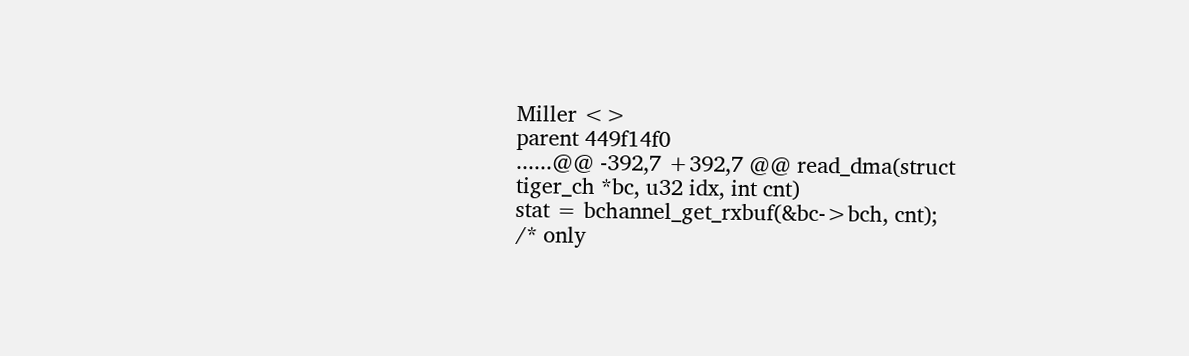Miller <>
parent 449f14f0
......@@ -392,7 +392,7 @@ read_dma(struct tiger_ch *bc, u32 idx, int cnt)
stat = bchannel_get_rxbuf(&bc->bch, cnt);
/* only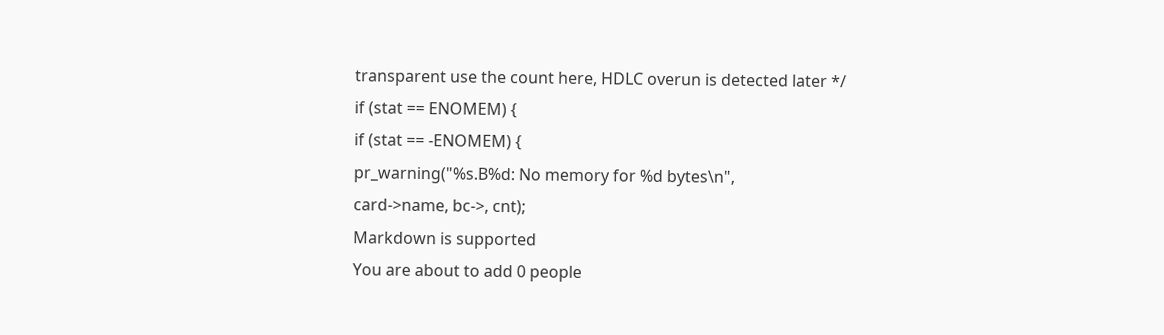transparent use the count here, HDLC overun is detected later */
if (stat == ENOMEM) {
if (stat == -ENOMEM) {
pr_warning("%s.B%d: No memory for %d bytes\n",
card->name, bc->, cnt);
Markdown is supported
You are about to add 0 people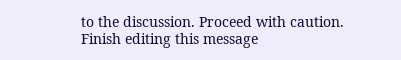to the discussion. Proceed with caution.
Finish editing this message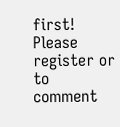first!
Please register or to comment